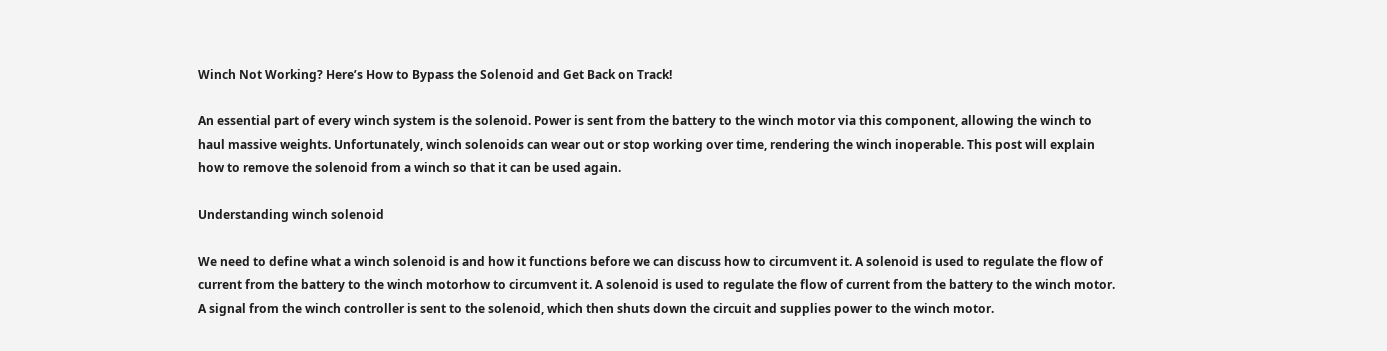Winch Not Working? Here’s How to Bypass the Solenoid and Get Back on Track!

An essential part of every winch system is the solenoid. Power is sent from the battery to the winch motor via this component, allowing the winch to haul massive weights. Unfortunately, winch solenoids can wear out or stop working over time, rendering the winch inoperable. This post will explain how to remove the solenoid from a winch so that it can be used again.

Understanding winch solenoid

We need to define what a winch solenoid is and how it functions before we can discuss how to circumvent it. A solenoid is used to regulate the flow of current from the battery to the winch motorhow to circumvent it. A solenoid is used to regulate the flow of current from the battery to the winch motor. A signal from the winch controller is sent to the solenoid, which then shuts down the circuit and supplies power to the winch motor.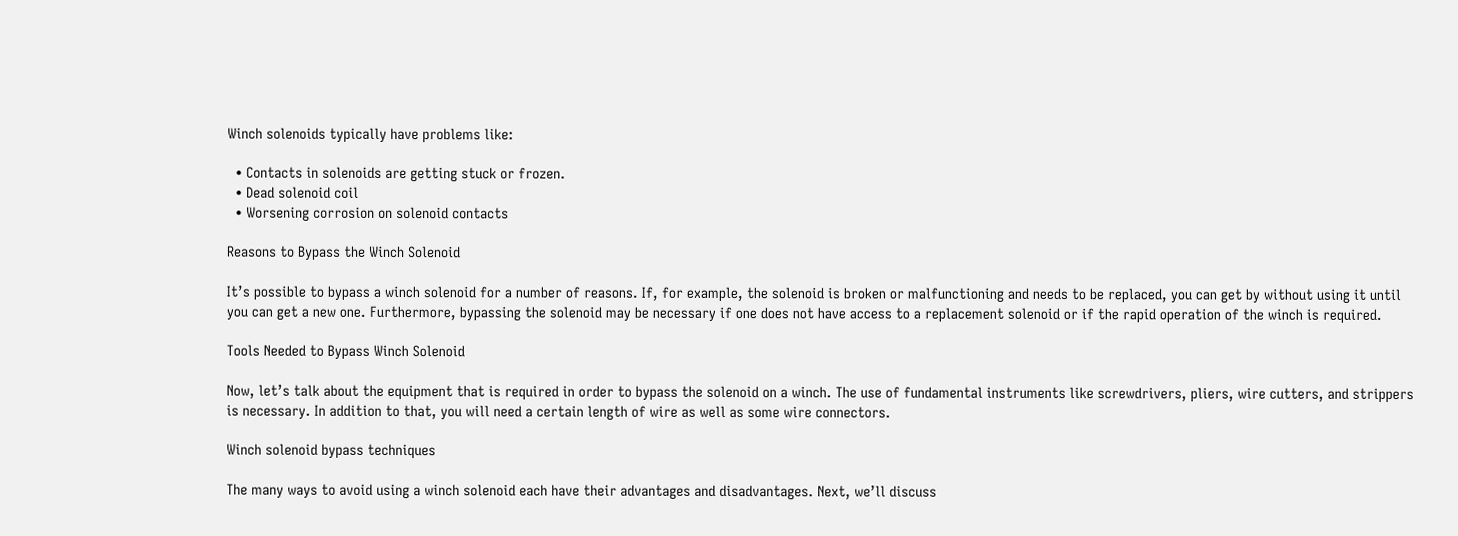Winch solenoids typically have problems like:

  • Contacts in solenoids are getting stuck or frozen.
  • Dead solenoid coil
  • Worsening corrosion on solenoid contacts

Reasons to Bypass the Winch Solenoid

It’s possible to bypass a winch solenoid for a number of reasons. If, for example, the solenoid is broken or malfunctioning and needs to be replaced, you can get by without using it until you can get a new one. Furthermore, bypassing the solenoid may be necessary if one does not have access to a replacement solenoid or if the rapid operation of the winch is required.

Tools Needed to Bypass Winch Solenoid

Now, let’s talk about the equipment that is required in order to bypass the solenoid on a winch. The use of fundamental instruments like screwdrivers, pliers, wire cutters, and strippers is necessary. In addition to that, you will need a certain length of wire as well as some wire connectors.

Winch solenoid bypass techniques

The many ways to avoid using a winch solenoid each have their advantages and disadvantages. Next, we’ll discuss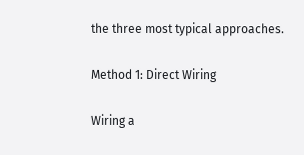the three most typical approaches.

Method 1: Direct Wiring

Wiring a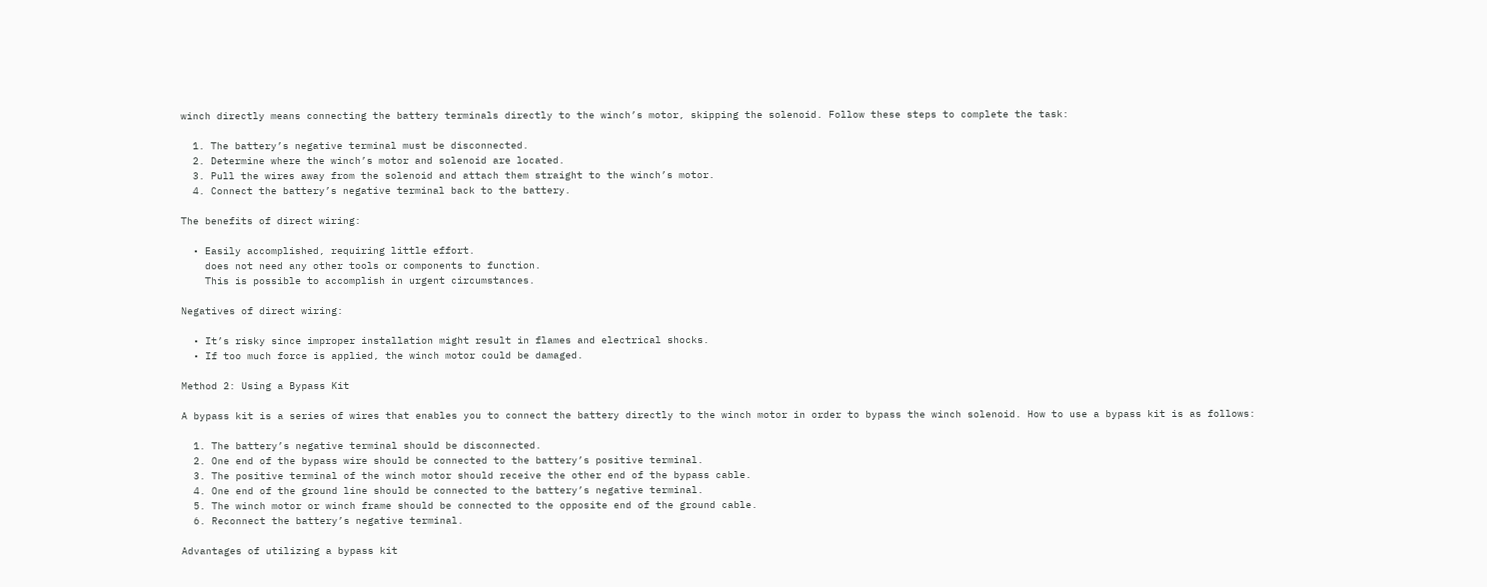winch directly means connecting the battery terminals directly to the winch’s motor, skipping the solenoid. Follow these steps to complete the task:

  1. The battery’s negative terminal must be disconnected.
  2. Determine where the winch’s motor and solenoid are located.
  3. Pull the wires away from the solenoid and attach them straight to the winch’s motor.
  4. Connect the battery’s negative terminal back to the battery.

The benefits of direct wiring:

  • Easily accomplished, requiring little effort.
    does not need any other tools or components to function.
    This is possible to accomplish in urgent circumstances.

Negatives of direct wiring:

  • It’s risky since improper installation might result in flames and electrical shocks.
  • If too much force is applied, the winch motor could be damaged.

Method 2: Using a Bypass Kit

A bypass kit is a series of wires that enables you to connect the battery directly to the winch motor in order to bypass the winch solenoid. How to use a bypass kit is as follows:

  1. The battery’s negative terminal should be disconnected.
  2. One end of the bypass wire should be connected to the battery’s positive terminal.
  3. The positive terminal of the winch motor should receive the other end of the bypass cable.
  4. One end of the ground line should be connected to the battery’s negative terminal.
  5. The winch motor or winch frame should be connected to the opposite end of the ground cable.
  6. Reconnect the battery’s negative terminal.

Advantages of utilizing a bypass kit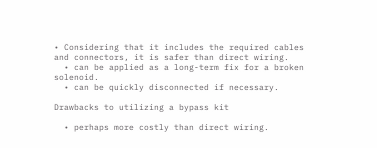• Considering that it includes the required cables and connectors, it is safer than direct wiring.
  • can be applied as a long-term fix for a broken solenoid.
  • can be quickly disconnected if necessary.

Drawbacks to utilizing a bypass kit

  • perhaps more costly than direct wiring.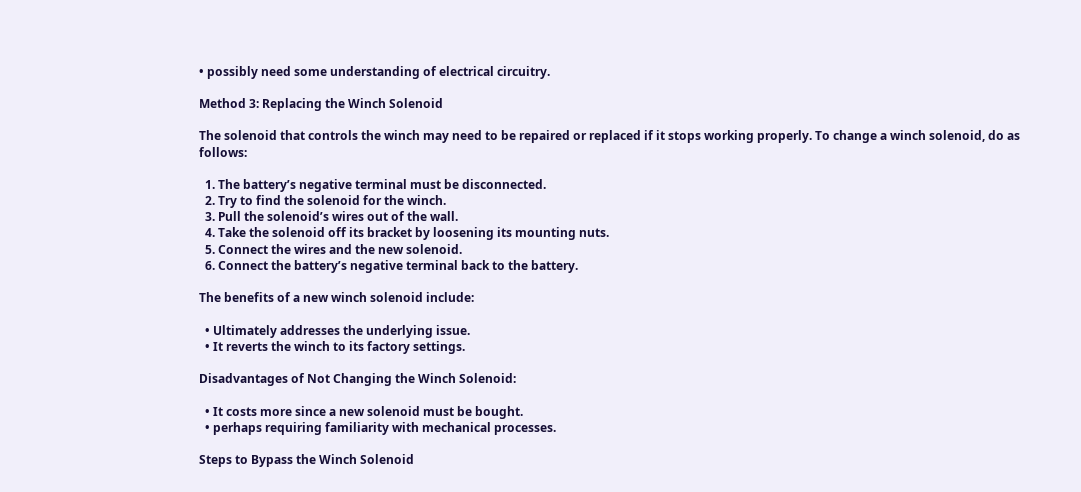• possibly need some understanding of electrical circuitry.

Method 3: Replacing the Winch Solenoid

The solenoid that controls the winch may need to be repaired or replaced if it stops working properly. To change a winch solenoid, do as follows:

  1. The battery’s negative terminal must be disconnected.
  2. Try to find the solenoid for the winch.
  3. Pull the solenoid’s wires out of the wall.
  4. Take the solenoid off its bracket by loosening its mounting nuts.
  5. Connect the wires and the new solenoid.
  6. Connect the battery’s negative terminal back to the battery.

The benefits of a new winch solenoid include:

  • Ultimately addresses the underlying issue.
  • It reverts the winch to its factory settings.

Disadvantages of Not Changing the Winch Solenoid:

  • It costs more since a new solenoid must be bought.
  • perhaps requiring familiarity with mechanical processes.

Steps to Bypass the Winch Solenoid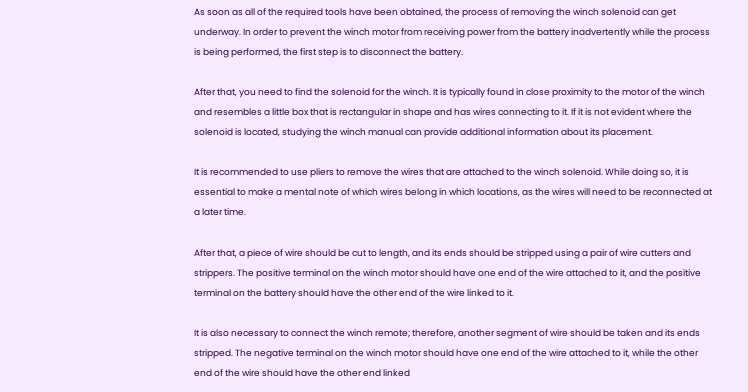As soon as all of the required tools have been obtained, the process of removing the winch solenoid can get underway. In order to prevent the winch motor from receiving power from the battery inadvertently while the process is being performed, the first step is to disconnect the battery.

After that, you need to find the solenoid for the winch. It is typically found in close proximity to the motor of the winch and resembles a little box that is rectangular in shape and has wires connecting to it. If it is not evident where the solenoid is located, studying the winch manual can provide additional information about its placement.

It is recommended to use pliers to remove the wires that are attached to the winch solenoid. While doing so, it is essential to make a mental note of which wires belong in which locations, as the wires will need to be reconnected at a later time.

After that, a piece of wire should be cut to length, and its ends should be stripped using a pair of wire cutters and strippers. The positive terminal on the winch motor should have one end of the wire attached to it, and the positive terminal on the battery should have the other end of the wire linked to it.

It is also necessary to connect the winch remote; therefore, another segment of wire should be taken and its ends stripped. The negative terminal on the winch motor should have one end of the wire attached to it, while the other end of the wire should have the other end linked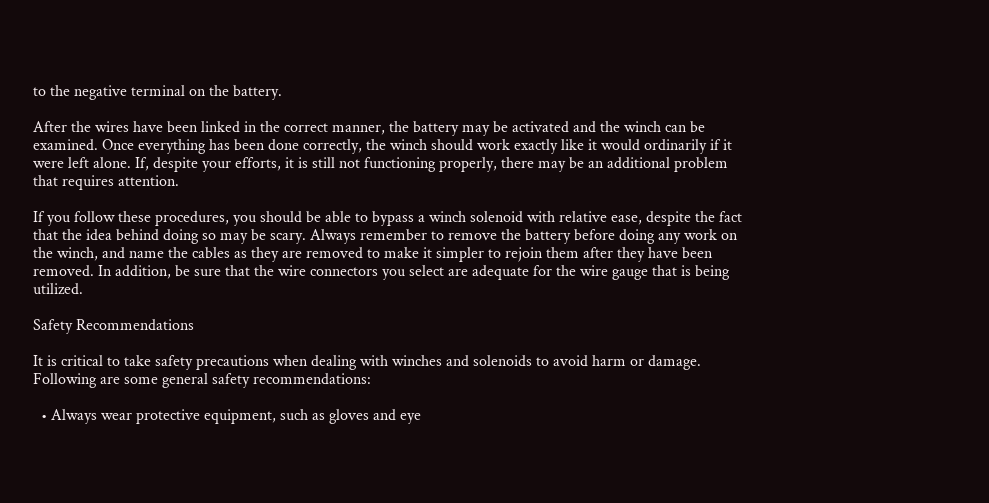to the negative terminal on the battery.

After the wires have been linked in the correct manner, the battery may be activated and the winch can be examined. Once everything has been done correctly, the winch should work exactly like it would ordinarily if it were left alone. If, despite your efforts, it is still not functioning properly, there may be an additional problem that requires attention.

If you follow these procedures, you should be able to bypass a winch solenoid with relative ease, despite the fact that the idea behind doing so may be scary. Always remember to remove the battery before doing any work on the winch, and name the cables as they are removed to make it simpler to rejoin them after they have been removed. In addition, be sure that the wire connectors you select are adequate for the wire gauge that is being utilized.

Safety Recommendations

It is critical to take safety precautions when dealing with winches and solenoids to avoid harm or damage. Following are some general safety recommendations:

  • Always wear protective equipment, such as gloves and eye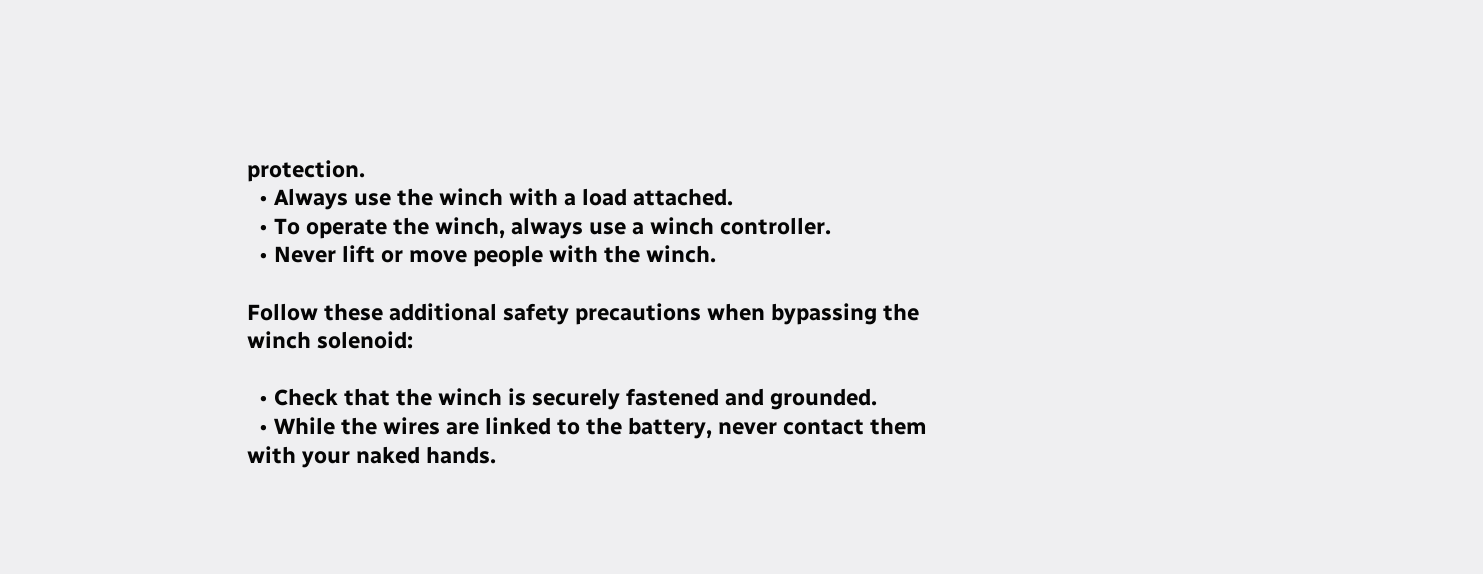protection.
  • Always use the winch with a load attached.
  • To operate the winch, always use a winch controller.
  • Never lift or move people with the winch.

Follow these additional safety precautions when bypassing the winch solenoid:

  • Check that the winch is securely fastened and grounded.
  • While the wires are linked to the battery, never contact them with your naked hands.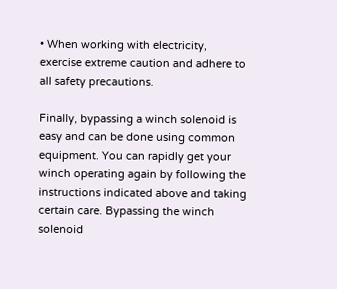• When working with electricity, exercise extreme caution and adhere to all safety precautions.

Finally, bypassing a winch solenoid is easy and can be done using common equipment. You can rapidly get your winch operating again by following the instructions indicated above and taking certain care. Bypassing the winch solenoid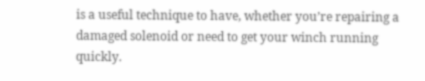is a useful technique to have, whether you’re repairing a damaged solenoid or need to get your winch running quickly.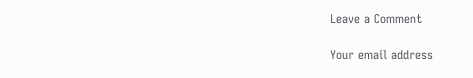Leave a Comment

Your email address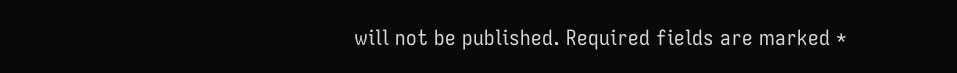will not be published. Required fields are marked *